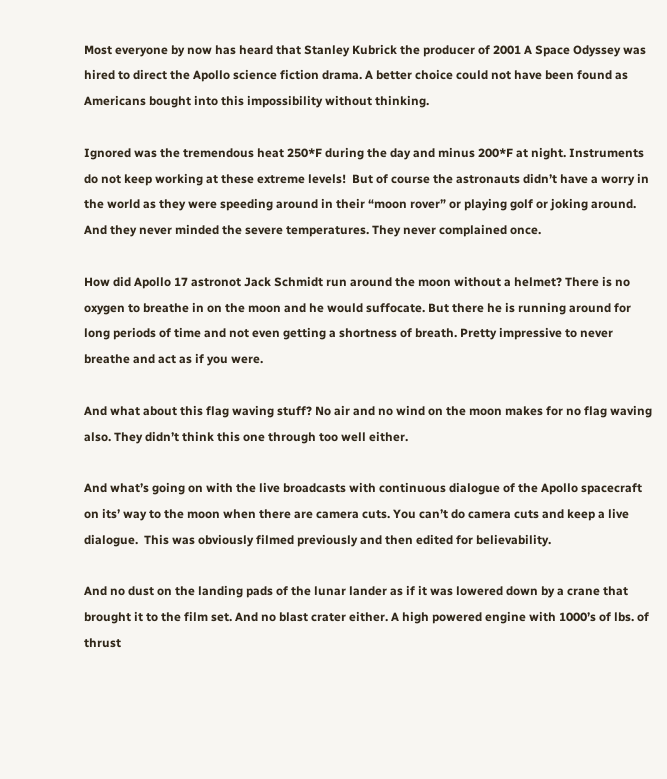Most everyone by now has heard that Stanley Kubrick the producer of 2001 A Space Odyssey was hired to direct the Apollo science fiction drama. A better choice could not have been found as Americans bought into this impossibility without thinking.

Ignored was the tremendous heat 250*F during the day and minus 200*F at night. Instruments do not keep working at these extreme levels!  But of course the astronauts didn’t have a worry in the world as they were speeding around in their “moon rover” or playing golf or joking around. And they never minded the severe temperatures. They never complained once.

How did Apollo 17 astronot Jack Schmidt run around the moon without a helmet? There is no oxygen to breathe in on the moon and he would suffocate. But there he is running around for long periods of time and not even getting a shortness of breath. Pretty impressive to never breathe and act as if you were.

And what about this flag waving stuff? No air and no wind on the moon makes for no flag waving also. They didn’t think this one through too well either.

And what’s going on with the live broadcasts with continuous dialogue of the Apollo spacecraft on its’ way to the moon when there are camera cuts. You can’t do camera cuts and keep a live dialogue.  This was obviously filmed previously and then edited for believability.

And no dust on the landing pads of the lunar lander as if it was lowered down by a crane that brought it to the film set. And no blast crater either. A high powered engine with 1000’s of lbs. of thrust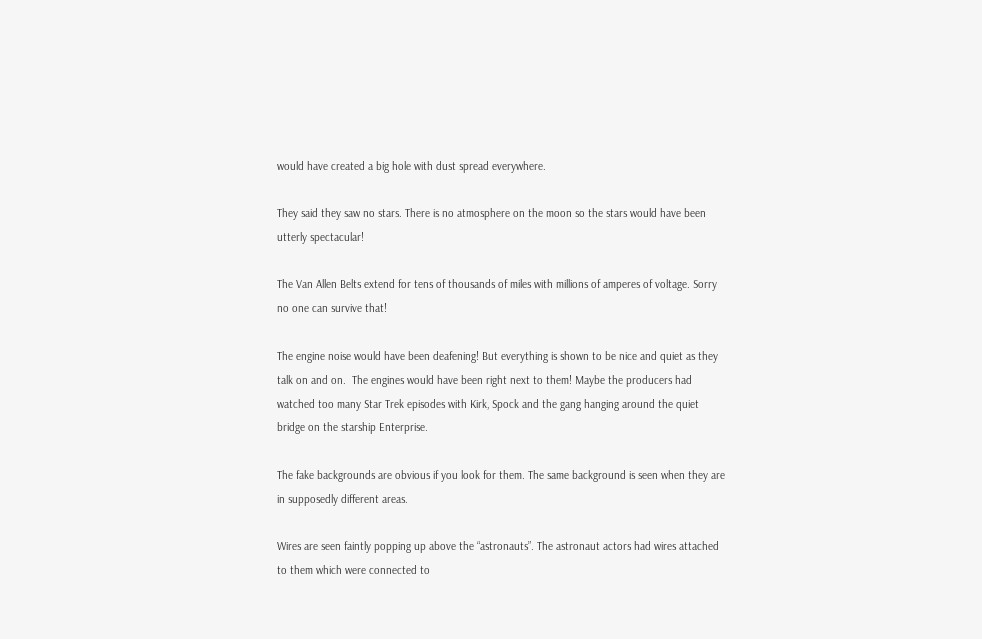would have created a big hole with dust spread everywhere.

They said they saw no stars. There is no atmosphere on the moon so the stars would have been utterly spectacular!

The Van Allen Belts extend for tens of thousands of miles with millions of amperes of voltage. Sorry no one can survive that!

The engine noise would have been deafening! But everything is shown to be nice and quiet as they talk on and on.  The engines would have been right next to them! Maybe the producers had watched too many Star Trek episodes with Kirk, Spock and the gang hanging around the quiet bridge on the starship Enterprise.

The fake backgrounds are obvious if you look for them. The same background is seen when they are in supposedly different areas.

Wires are seen faintly popping up above the “astronauts”. The astronaut actors had wires attached to them which were connected to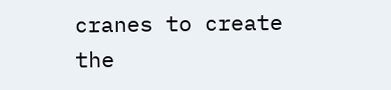cranes to create the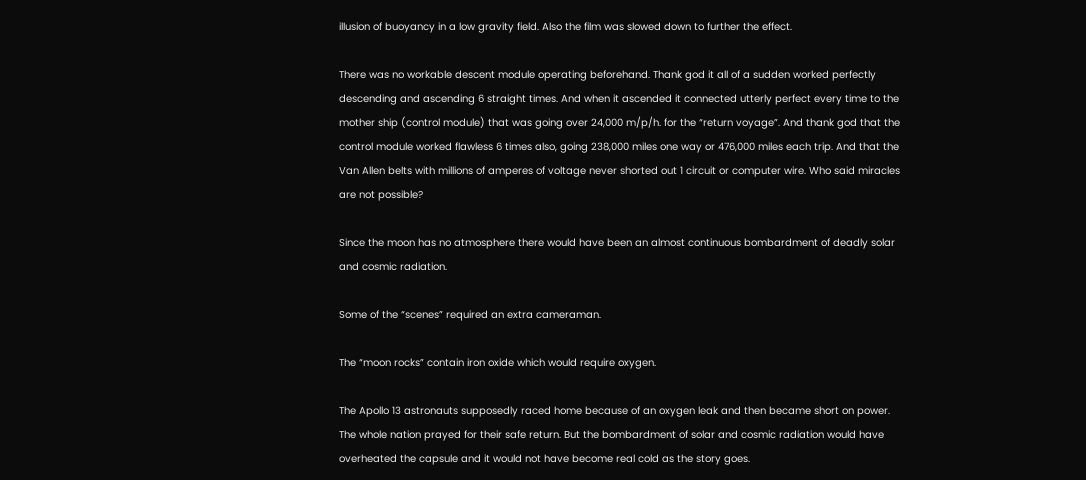illusion of buoyancy in a low gravity field. Also the film was slowed down to further the effect.

There was no workable descent module operating beforehand. Thank god it all of a sudden worked perfectly descending and ascending 6 straight times. And when it ascended it connected utterly perfect every time to the mother ship (control module) that was going over 24,000 m/p/h. for the “return voyage”. And thank god that the control module worked flawless 6 times also, going 238,000 miles one way or 476,000 miles each trip. And that the Van Allen belts with millions of amperes of voltage never shorted out 1 circuit or computer wire. Who said miracles are not possible?

Since the moon has no atmosphere there would have been an almost continuous bombardment of deadly solar and cosmic radiation.

Some of the “scenes” required an extra cameraman.

The “moon rocks” contain iron oxide which would require oxygen.

The Apollo 13 astronauts supposedly raced home because of an oxygen leak and then became short on power. The whole nation prayed for their safe return. But the bombardment of solar and cosmic radiation would have overheated the capsule and it would not have become real cold as the story goes.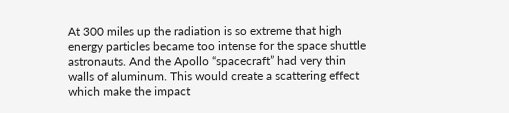At 300 miles up the radiation is so extreme that high energy particles became too intense for the space shuttle astronauts. And the Apollo “spacecraft” had very thin walls of aluminum. This would create a scattering effect which make the impact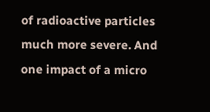of radioactive particles much more severe. And one impact of a micro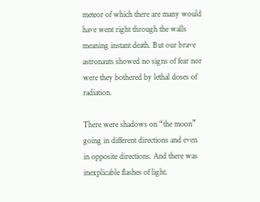meteor of which there are many would have went right through the walls meaning instant death. But our brave astronauts showed no signs of fear nor were they bothered by lethal doses of radiation.

There were shadows on “the moon” going in different directions and even in opposite directions. And there was inexplicable flashes of light.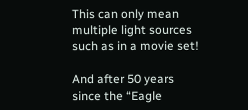This can only mean multiple light sources such as in a movie set!

And after 50 years since the “Eagle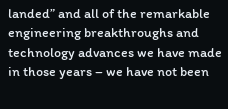landed” and all of the remarkable engineering breakthroughs and technology advances we have made in those years – we have not been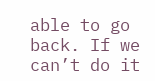able to go back. If we can’t do it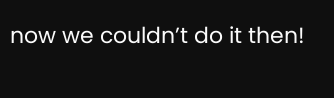now we couldn’t do it then!